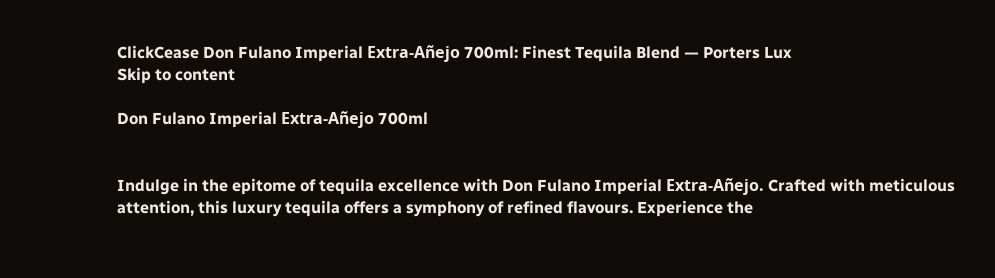ClickCease Don Fulano Imperial Extra-Añejo 700ml: Finest Tequila Blend — Porters Lux
Skip to content

Don Fulano Imperial Extra-Añejo 700ml


Indulge in the epitome of tequila excellence with Don Fulano Imperial Extra-Añejo. Crafted with meticulous attention, this luxury tequila offers a symphony of refined flavours. Experience the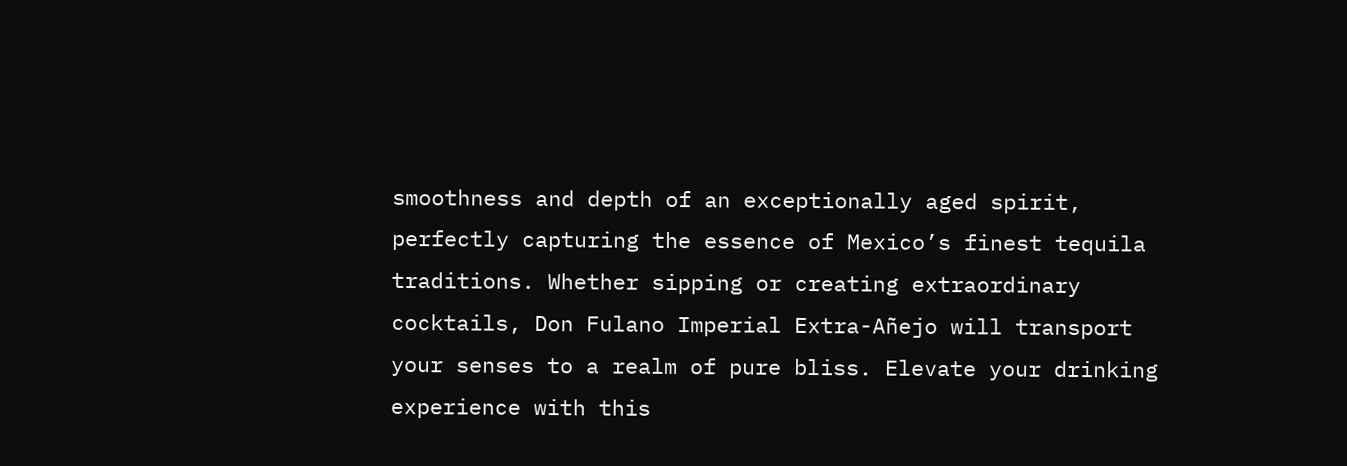smoothness and depth of an exceptionally aged spirit, perfectly capturing the essence of Mexico’s finest tequila traditions. Whether sipping or creating extraordinary cocktails, Don Fulano Imperial Extra-Añejo will transport your senses to a realm of pure bliss. Elevate your drinking experience with this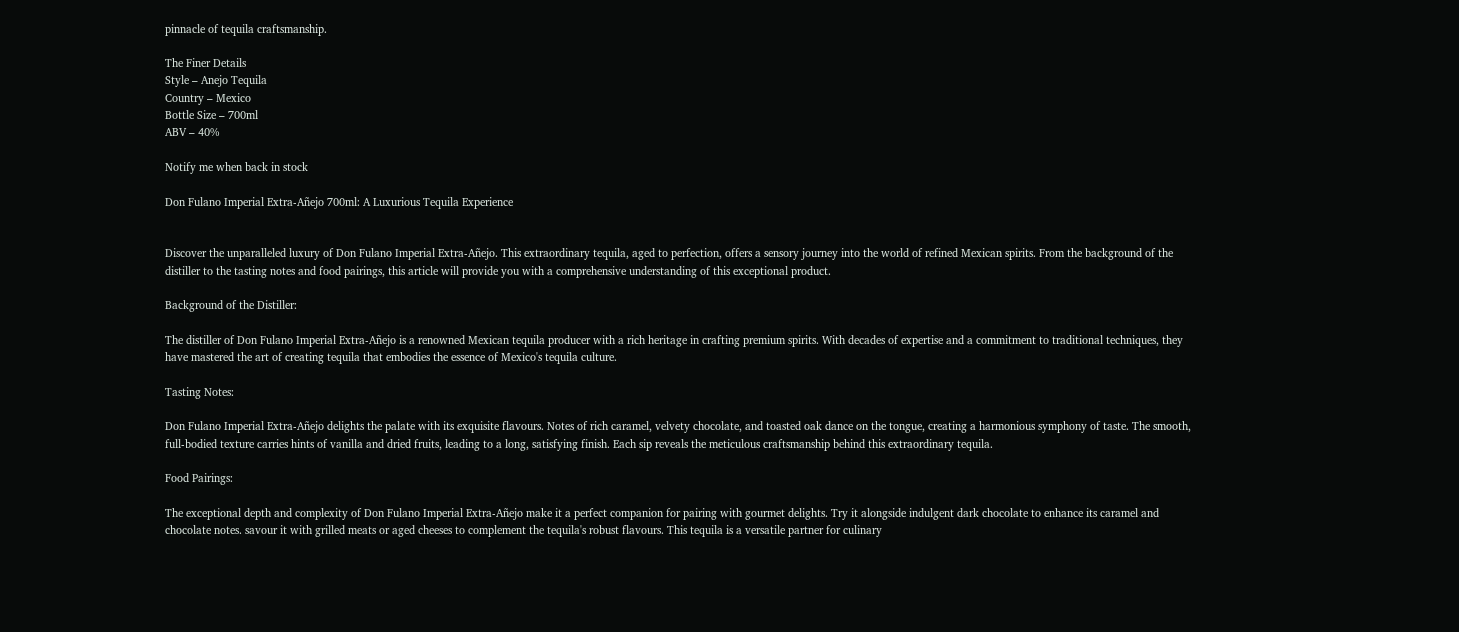pinnacle of tequila craftsmanship.

The Finer Details
Style – Anejo Tequila
Country – Mexico
Bottle Size – 700ml
ABV – 40%

Notify me when back in stock

Don Fulano Imperial Extra-Añejo 700ml: A Luxurious Tequila Experience


Discover the unparalleled luxury of Don Fulano Imperial Extra-Añejo. This extraordinary tequila, aged to perfection, offers a sensory journey into the world of refined Mexican spirits. From the background of the distiller to the tasting notes and food pairings, this article will provide you with a comprehensive understanding of this exceptional product.

Background of the Distiller:

The distiller of Don Fulano Imperial Extra-Añejo is a renowned Mexican tequila producer with a rich heritage in crafting premium spirits. With decades of expertise and a commitment to traditional techniques, they have mastered the art of creating tequila that embodies the essence of Mexico's tequila culture.

Tasting Notes:

Don Fulano Imperial Extra-Añejo delights the palate with its exquisite flavours. Notes of rich caramel, velvety chocolate, and toasted oak dance on the tongue, creating a harmonious symphony of taste. The smooth, full-bodied texture carries hints of vanilla and dried fruits, leading to a long, satisfying finish. Each sip reveals the meticulous craftsmanship behind this extraordinary tequila.

Food Pairings:

The exceptional depth and complexity of Don Fulano Imperial Extra-Añejo make it a perfect companion for pairing with gourmet delights. Try it alongside indulgent dark chocolate to enhance its caramel and chocolate notes. savour it with grilled meats or aged cheeses to complement the tequila's robust flavours. This tequila is a versatile partner for culinary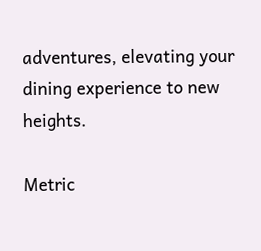adventures, elevating your dining experience to new heights.

Metric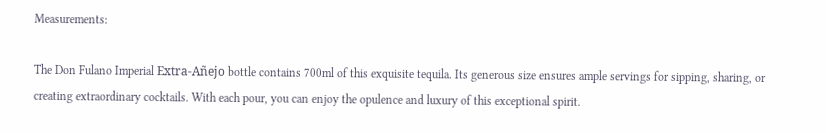Measurements:

The Don Fulano Imperial Extra-Añejo bottle contains 700ml of this exquisite tequila. Its generous size ensures ample servings for sipping, sharing, or creating extraordinary cocktails. With each pour, you can enjoy the opulence and luxury of this exceptional spirit.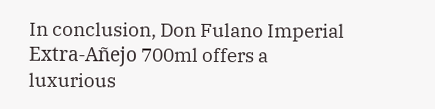In conclusion, Don Fulano Imperial Extra-Añejo 700ml offers a luxurious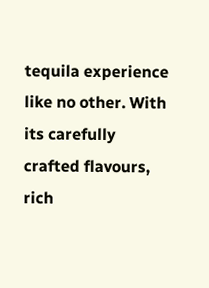tequila experience like no other. With its carefully crafted flavours, rich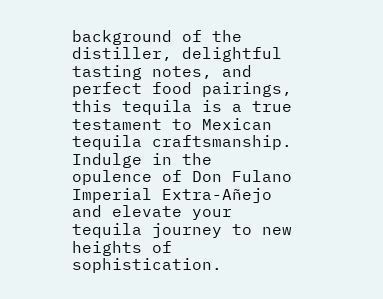background of the distiller, delightful tasting notes, and perfect food pairings, this tequila is a true testament to Mexican tequila craftsmanship. Indulge in the opulence of Don Fulano Imperial Extra-Añejo and elevate your tequila journey to new heights of sophistication.